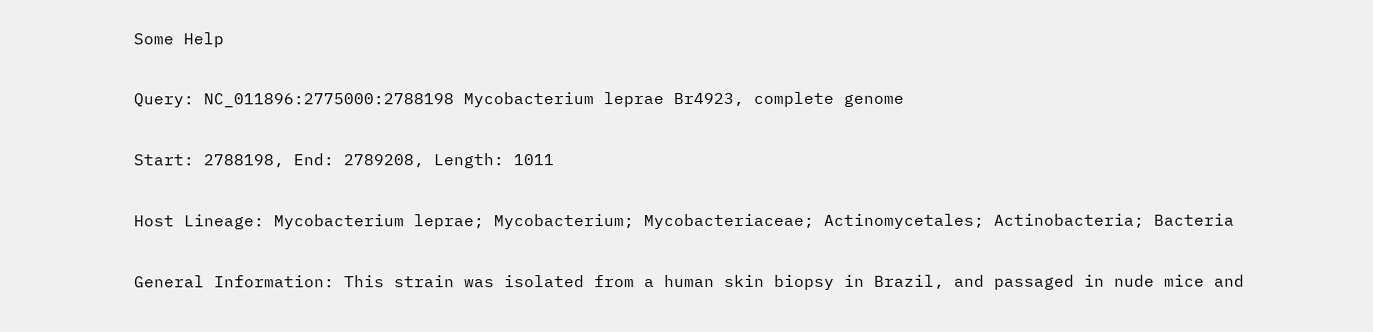Some Help

Query: NC_011896:2775000:2788198 Mycobacterium leprae Br4923, complete genome

Start: 2788198, End: 2789208, Length: 1011

Host Lineage: Mycobacterium leprae; Mycobacterium; Mycobacteriaceae; Actinomycetales; Actinobacteria; Bacteria

General Information: This strain was isolated from a human skin biopsy in Brazil, and passaged in nude mice and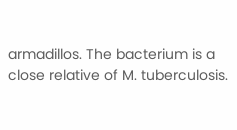armadillos. The bacterium is a close relative of M. tuberculosis.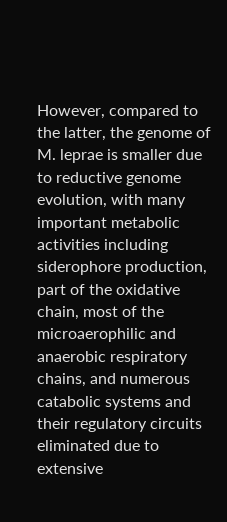However, compared to the latter, the genome of M. leprae is smaller due to reductive genome evolution, with many important metabolic activities including siderophore production, part of the oxidative chain, most of the microaerophilic and anaerobic respiratory chains, and numerous catabolic systems and their regulatory circuits eliminated due to extensive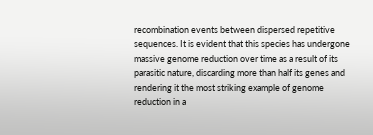recombination events between dispersed repetitive sequences. It is evident that this species has undergone massive genome reduction over time as a result of its parasitic nature, discarding more than half its genes and rendering it the most striking example of genome reduction in a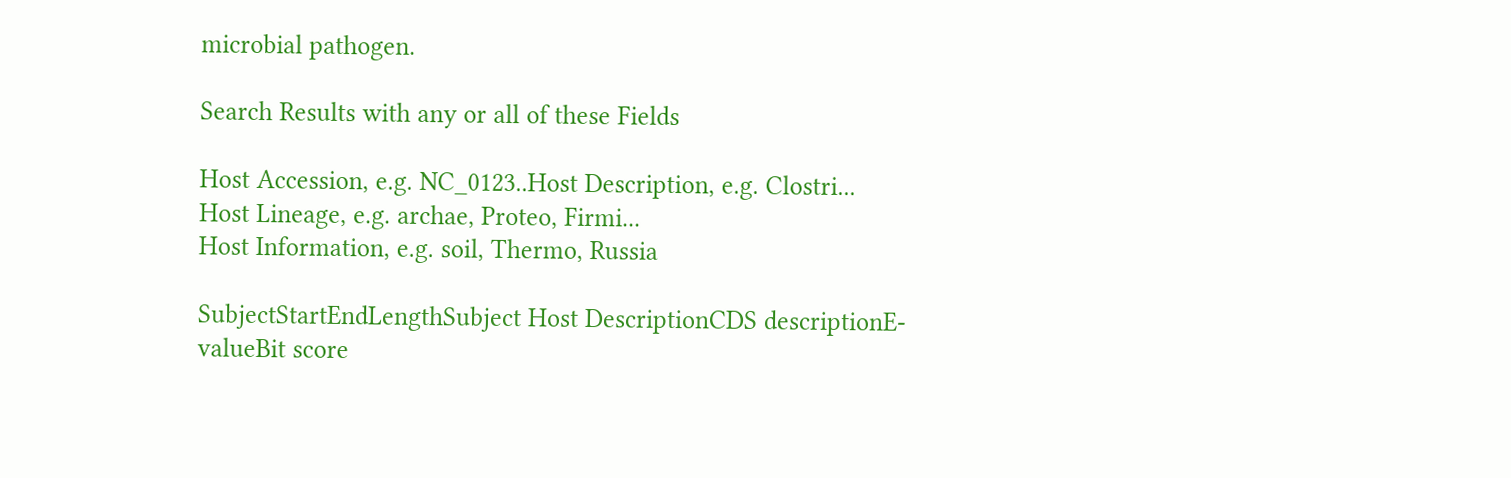microbial pathogen.

Search Results with any or all of these Fields

Host Accession, e.g. NC_0123..Host Description, e.g. Clostri...
Host Lineage, e.g. archae, Proteo, Firmi...
Host Information, e.g. soil, Thermo, Russia

SubjectStartEndLengthSubject Host DescriptionCDS descriptionE-valueBit score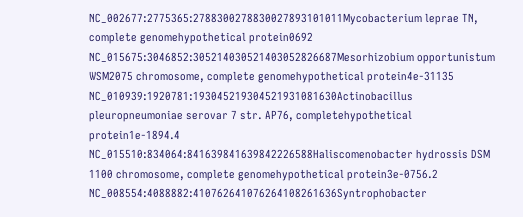NC_002677:2775365:2788300278830027893101011Mycobacterium leprae TN, complete genomehypothetical protein0692
NC_015675:3046852:305214030521403052826687Mesorhizobium opportunistum WSM2075 chromosome, complete genomehypothetical protein4e-31135
NC_010939:1920781:193045219304521931081630Actinobacillus pleuropneumoniae serovar 7 str. AP76, completehypothetical protein1e-1894.4
NC_015510:834064:841639841639842226588Haliscomenobacter hydrossis DSM 1100 chromosome, complete genomehypothetical protein3e-0756.2
NC_008554:4088882:410762641076264108261636Syntrophobacter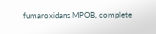fumaroxidans MPOB, complete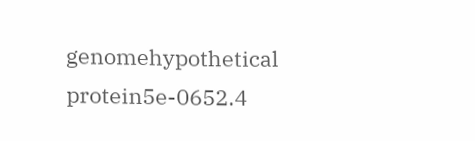genomehypothetical protein5e-0652.4